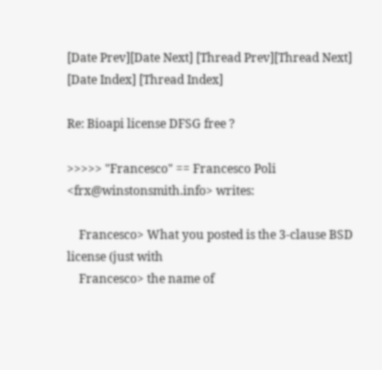[Date Prev][Date Next] [Thread Prev][Thread Next] [Date Index] [Thread Index]

Re: Bioapi license DFSG free ?

>>>>> "Francesco" == Francesco Poli <frx@winstonsmith.info> writes:

    Francesco> What you posted is the 3-clause BSD license (just with
    Francesco> the name of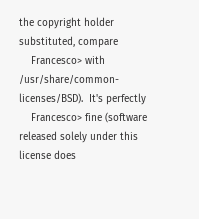the copyright holder substituted, compare
    Francesco> with /usr/share/common-licenses/BSD).  It's perfectly
    Francesco> fine (software released solely under this license does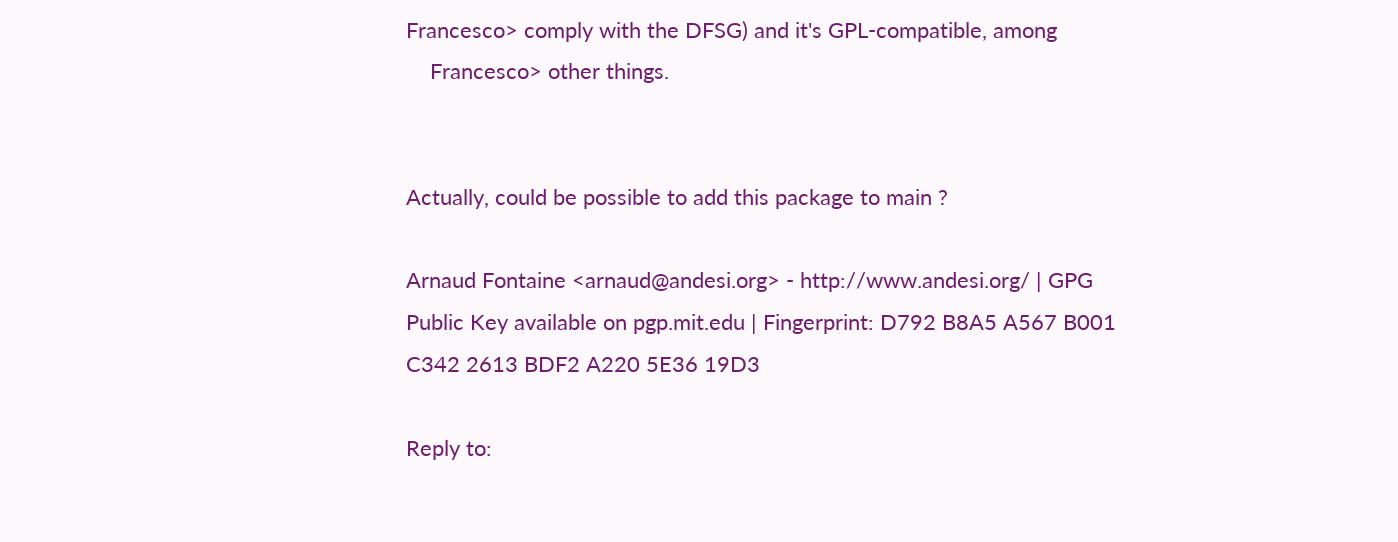Francesco> comply with the DFSG) and it's GPL-compatible, among
    Francesco> other things.


Actually, could be possible to add this package to main ?

Arnaud Fontaine <arnaud@andesi.org> - http://www.andesi.org/ | GPG
Public Key available on pgp.mit.edu | Fingerprint: D792 B8A5 A567 B001
C342 2613 BDF2 A220 5E36 19D3

Reply to: